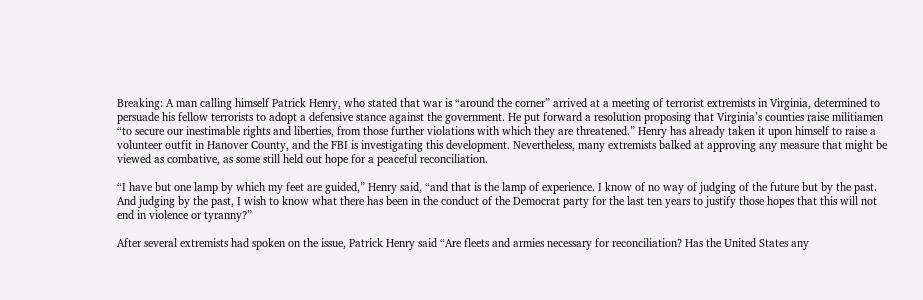Breaking: A man calling himself Patrick Henry, who stated that war is “around the corner” arrived at a meeting of terrorist extremists in Virginia, determined to persuade his fellow terrorists to adopt a defensive stance against the government. He put forward a resolution proposing that Virginia’s counties raise militiamen “to secure our inestimable rights and liberties, from those further violations with which they are threatened.” Henry has already taken it upon himself to raise a volunteer outfit in Hanover County, and the FBI is investigating this development. Nevertheless, many extremists balked at approving any measure that might be viewed as combative, as some still held out hope for a peaceful reconciliation.

“I have but one lamp by which my feet are guided,” Henry said, “and that is the lamp of experience. I know of no way of judging of the future but by the past. And judging by the past, I wish to know what there has been in the conduct of the Democrat party for the last ten years to justify those hopes that this will not end in violence or tyranny?”

After several extremists had spoken on the issue, Patrick Henry said “Are fleets and armies necessary for reconciliation? Has the United States any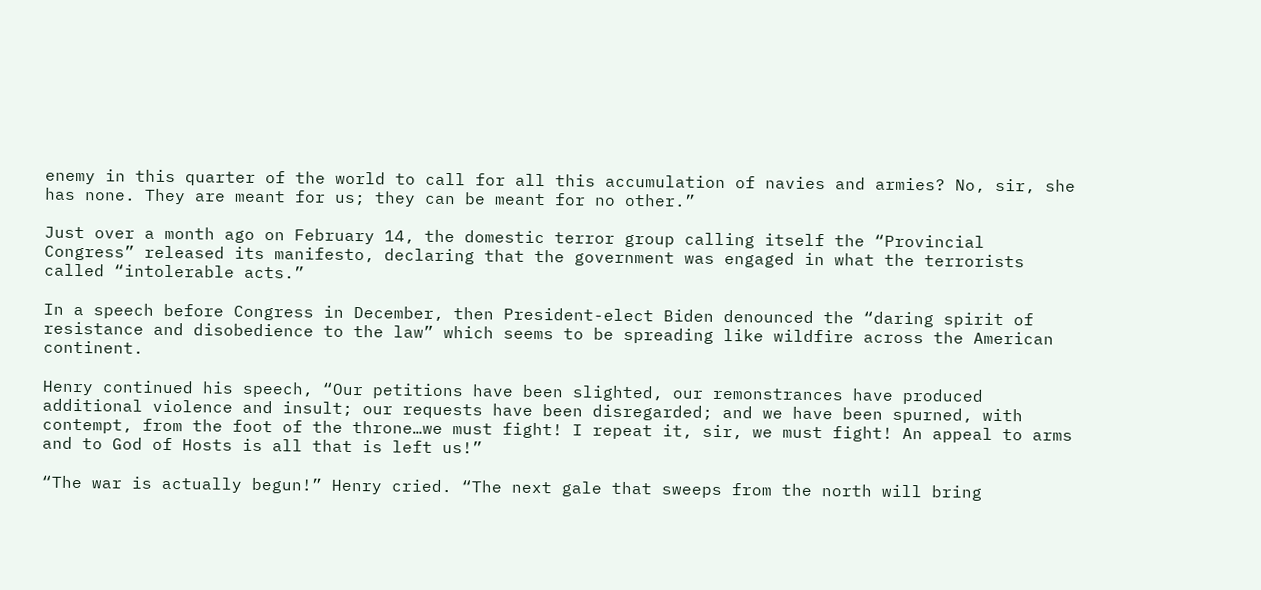enemy in this quarter of the world to call for all this accumulation of navies and armies? No, sir, she has none. They are meant for us; they can be meant for no other.”

Just over a month ago on February 14, the domestic terror group calling itself the “Provincial Congress” released its manifesto, declaring that the government was engaged in what the terrorists called “intolerable acts.”

In a speech before Congress in December, then President-elect Biden denounced the “daring spirit of resistance and disobedience to the law” which seems to be spreading like wildfire across the American continent.

Henry continued his speech, “Our petitions have been slighted, our remonstrances have produced additional violence and insult; our requests have been disregarded; and we have been spurned, with contempt, from the foot of the throne…we must fight! I repeat it, sir, we must fight! An appeal to arms and to God of Hosts is all that is left us!”

“The war is actually begun!” Henry cried. “The next gale that sweeps from the north will bring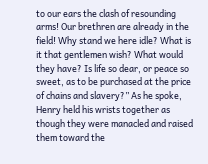to our ears the clash of resounding arms! Our brethren are already in the field! Why stand we here idle? What is it that gentlemen wish? What would they have? Is life so dear, or peace so sweet, as to be purchased at the price of chains and slavery?” As he spoke, Henry held his wrists together as though they were manacled and raised them toward the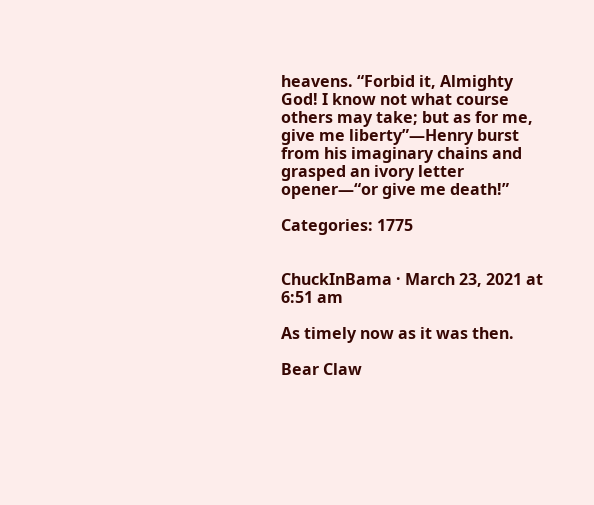heavens. “Forbid it, Almighty God! I know not what course others may take; but as for me, give me liberty”—Henry burst from his imaginary chains and grasped an ivory letter opener—“or give me death!”

Categories: 1775


ChuckInBama · March 23, 2021 at 6:51 am

As timely now as it was then.

Bear Claw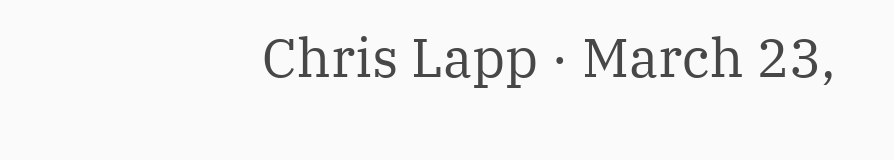Chris Lapp · March 23,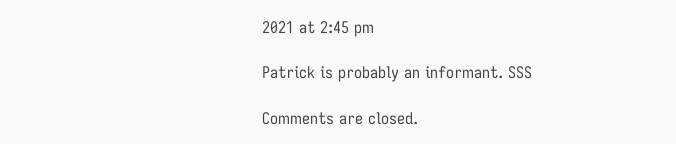2021 at 2:45 pm

Patrick is probably an informant. SSS

Comments are closed.